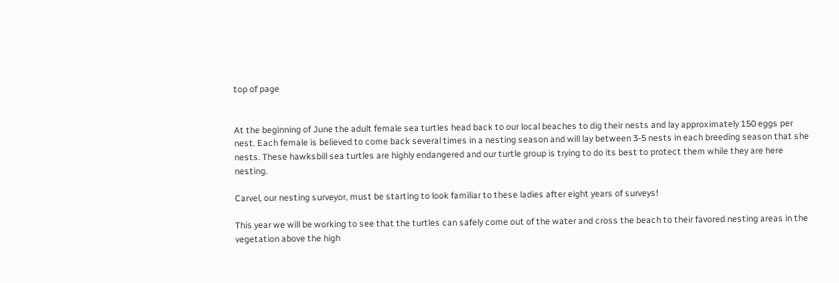top of page


At the beginning of June the adult female sea turtles head back to our local beaches to dig their nests and lay approximately 150 eggs per nest. Each female is believed to come back several times in a nesting season and will lay between 3-5 nests in each breeding season that she nests. These hawksbill sea turtles are highly endangered and our turtle group is trying to do its best to protect them while they are here nesting.

Carvel, our nesting surveyor, must be starting to look familiar to these ladies after eight years of surveys!

This year we will be working to see that the turtles can safely come out of the water and cross the beach to their favored nesting areas in the vegetation above the high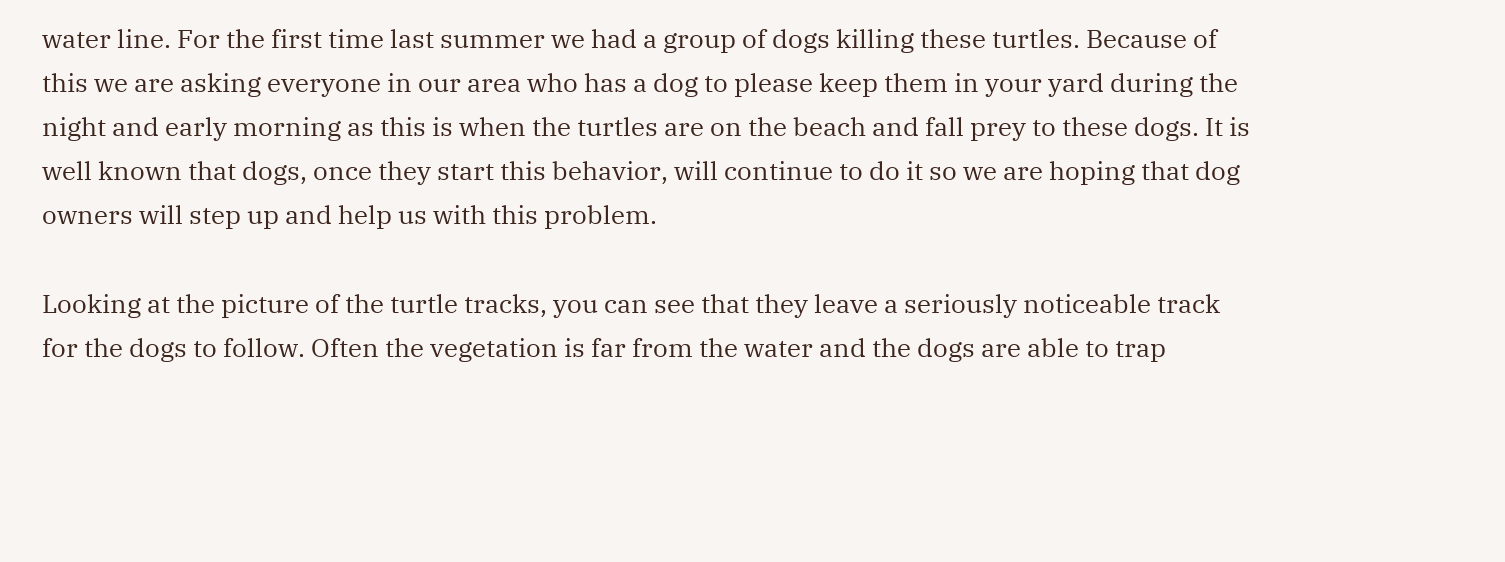water line. For the first time last summer we had a group of dogs killing these turtles. Because of this we are asking everyone in our area who has a dog to please keep them in your yard during the night and early morning as this is when the turtles are on the beach and fall prey to these dogs. It is well known that dogs, once they start this behavior, will continue to do it so we are hoping that dog owners will step up and help us with this problem.

Looking at the picture of the turtle tracks, you can see that they leave a seriously noticeable track for the dogs to follow. Often the vegetation is far from the water and the dogs are able to trap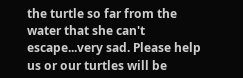the turtle so far from the water that she can't escape...very sad. Please help us or our turtles will be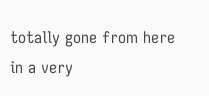totally gone from here in a very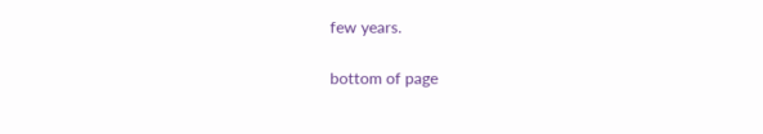few years.

bottom of page